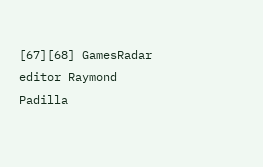[67][68] GamesRadar editor Raymond Padilla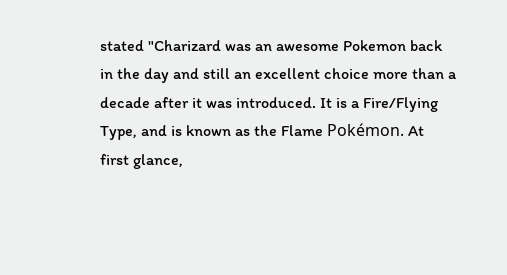stated "Charizard was an awesome Pokemon back in the day and still an excellent choice more than a decade after it was introduced. It is a Fire/Flying Type, and is known as the Flame Pokémon. At first glance,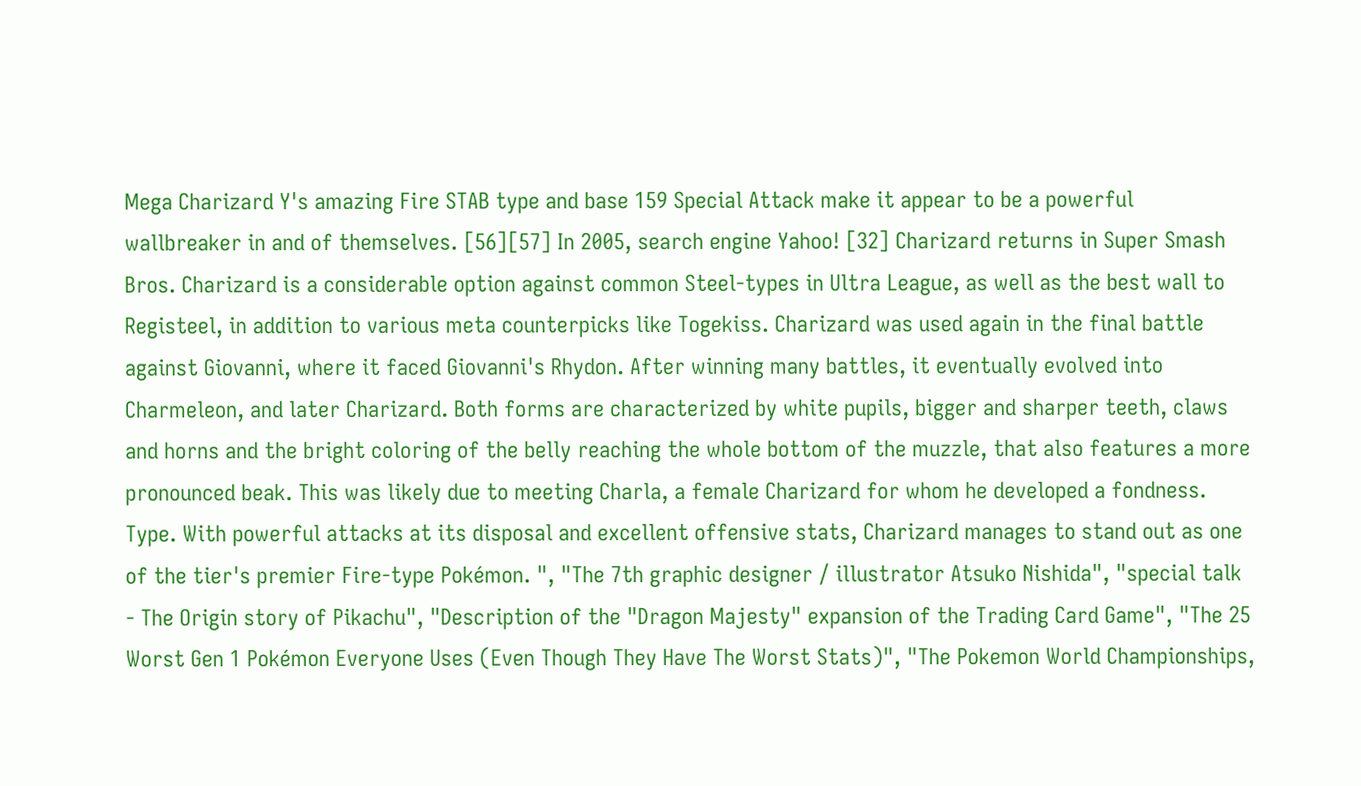Mega Charizard Y's amazing Fire STAB type and base 159 Special Attack make it appear to be a powerful wallbreaker in and of themselves. [56][57] In 2005, search engine Yahoo! [32] Charizard returns in Super Smash Bros. Charizard is a considerable option against common Steel-types in Ultra League, as well as the best wall to Registeel, in addition to various meta counterpicks like Togekiss. Charizard was used again in the final battle against Giovanni, where it faced Giovanni's Rhydon. After winning many battles, it eventually evolved into Charmeleon, and later Charizard. Both forms are characterized by white pupils, bigger and sharper teeth, claws and horns and the bright coloring of the belly reaching the whole bottom of the muzzle, that also features a more pronounced beak. This was likely due to meeting Charla, a female Charizard for whom he developed a fondness. Type. With powerful attacks at its disposal and excellent offensive stats, Charizard manages to stand out as one of the tier's premier Fire-type Pokémon. ", "The 7th graphic designer / illustrator Atsuko Nishida", "special talk - The Origin story of Pikachu", "Description of the "Dragon Majesty" expansion of the Trading Card Game", "The 25 Worst Gen 1 Pokémon Everyone Uses (Even Though They Have The Worst Stats)", "The Pokemon World Championships,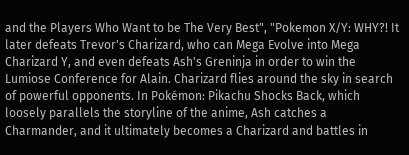and the Players Who Want to be The Very Best", "Pokemon X/Y: WHY?! It later defeats Trevor's Charizard, who can Mega Evolve into Mega Charizard Y, and even defeats Ash's Greninja in order to win the Lumiose Conference for Alain. Charizard flies around the sky in search of powerful opponents. In Pokémon: Pikachu Shocks Back, which loosely parallels the storyline of the anime, Ash catches a Charmander, and it ultimately becomes a Charizard and battles in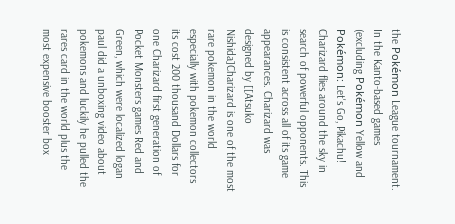the Pokémon League tournament. In the Kanto-based games (excluding Pokémon Yellow and Pokémon: Let's Go, Pikachu! Charizard flies around the sky in search of powerful opponents. This is consistent across all of its game appearances. Charizard was designed by [[Atsuko Nishida]Charizard is one of the most rare pokemon in the world especially with pokemon collectors its cost 200 thousand Dollars for one Charizard first generation of Pocket Monsters games Red and Green, which were localized logan paul did a unboxing video about pokemons and luckily he pulled the rares card in the world plus the most expensive booster box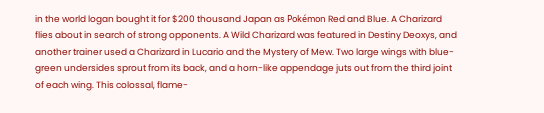in the world logan bought it for $200 thousand Japan as Pokémon Red and Blue. A Charizard flies about in search of strong opponents. A Wild Charizard was featured in Destiny Deoxys, and another trainer used a Charizard in Lucario and the Mystery of Mew. Two large wings with blue-green undersides sprout from its back, and a horn-like appendage juts out from the third joint of each wing. This colossal, flame-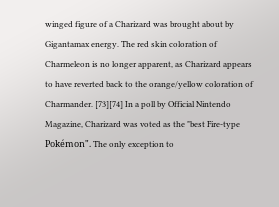winged figure of a Charizard was brought about by Gigantamax energy. The red skin coloration of Charmeleon is no longer apparent, as Charizard appears to have reverted back to the orange/yellow coloration of Charmander. [73][74] In a poll by Official Nintendo Magazine, Charizard was voted as the "best Fire-type Pokémon". The only exception to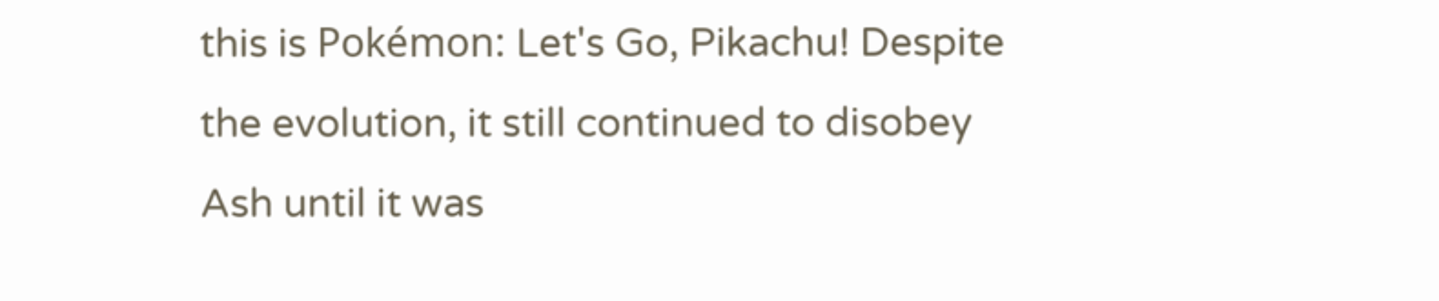this is Pokémon: Let's Go, Pikachu! Despite the evolution, it still continued to disobey Ash until it was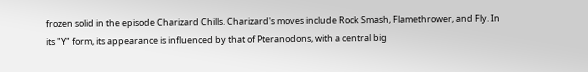frozen solid in the episode Charizard Chills. Charizard's moves include Rock Smash, Flamethrower, and Fly. In its "Y" form, its appearance is influenced by that of Pteranodons, with a central big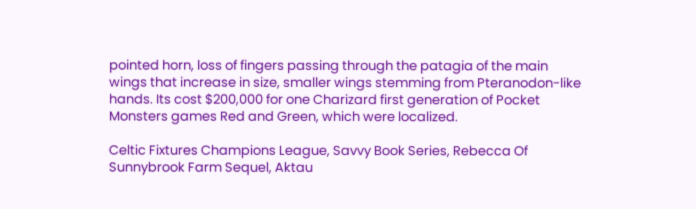pointed horn, loss of fingers passing through the patagia of the main wings that increase in size, smaller wings stemming from Pteranodon-like hands. Its cost $200,000 for one Charizard first generation of Pocket Monsters games Red and Green, which were localized.

Celtic Fixtures Champions League, Savvy Book Series, Rebecca Of Sunnybrook Farm Sequel, Aktau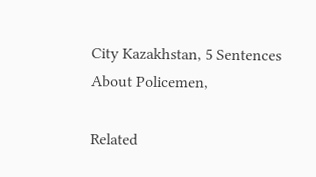City Kazakhstan, 5 Sentences About Policemen,

Related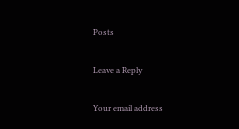Posts

Leave a Reply

Your email address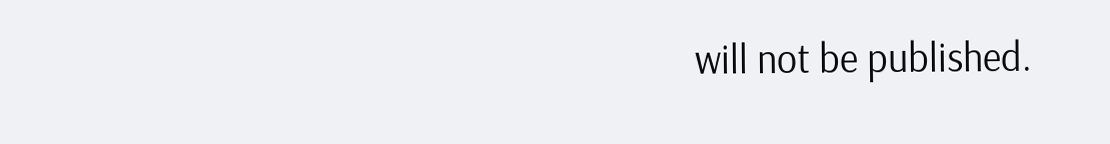will not be published.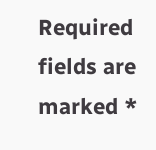Required fields are marked *